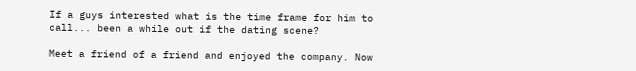If a guys interested what is the time frame for him to call... been a while out if the dating scene?

Meet a friend of a friend and enjoyed the company. Now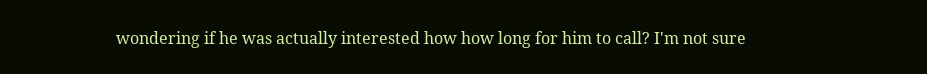wondering if he was actually interested how how long for him to call? I'm not sure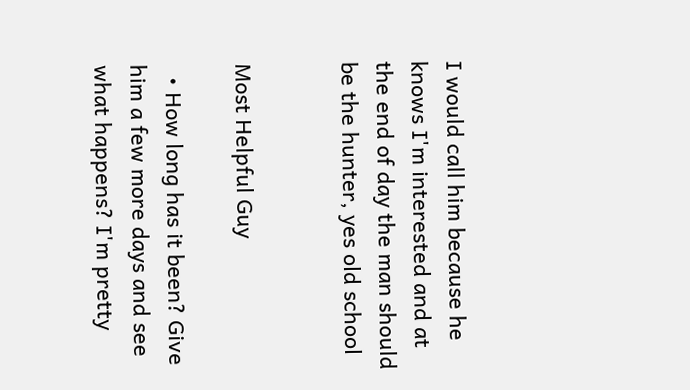I would call him because he knows I'm interested and at the end of day the man should be the hunter, yes old school


Most Helpful Guy

  • How long has it been? Give him a few more days and see what happens? I'm pretty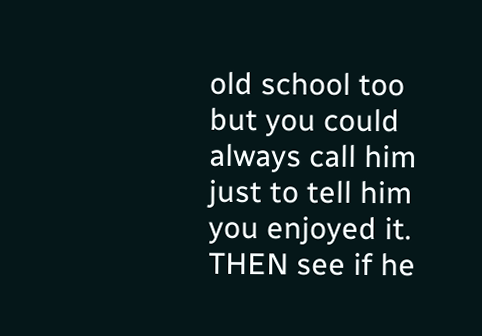old school too but you could always call him just to tell him you enjoyed it. THEN see if he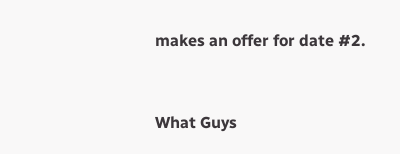makes an offer for date #2.


What Guys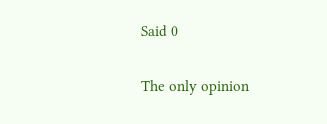Said 0

The only opinion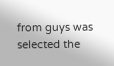from guys was selected the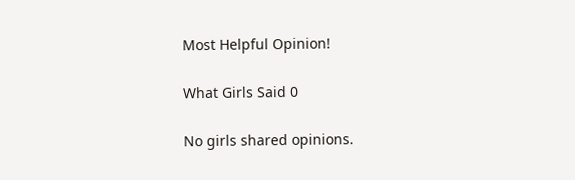Most Helpful Opinion!

What Girls Said 0

No girls shared opinions.